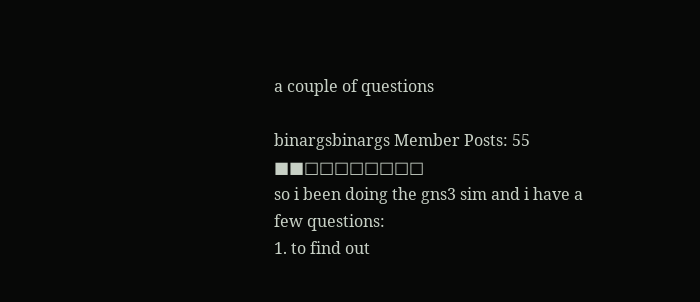a couple of questions

binargsbinargs Member Posts: 55 ■■□□□□□□□□
so i been doing the gns3 sim and i have a few questions:
1. to find out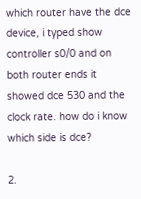which router have the dce device, i typed show controller s0/0 and on both router ends it showed dce 530 and the clock rate. how do i know which side is dce?

2.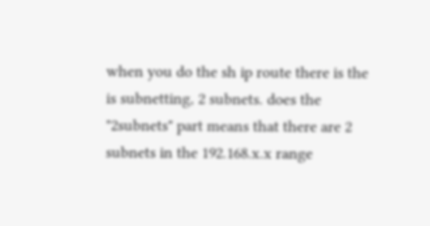when you do the sh ip route there is the is subnetting, 2 subnets. does the "2subnets" part means that there are 2 subnets in the 192.168.x.x range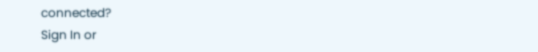connected?
Sign In or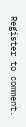Register to comment.